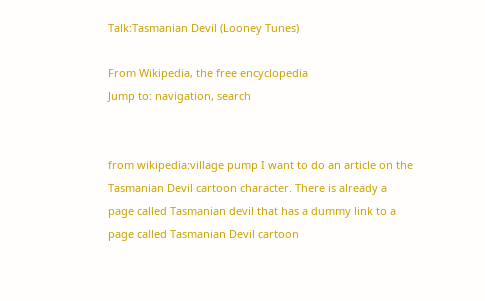Talk:Tasmanian Devil (Looney Tunes)

From Wikipedia, the free encyclopedia
Jump to: navigation, search


from wikipedia:village pump I want to do an article on the Tasmanian Devil cartoon character. There is already a page called Tasmanian devil that has a dummy link to a page called Tasmanian Devil cartoon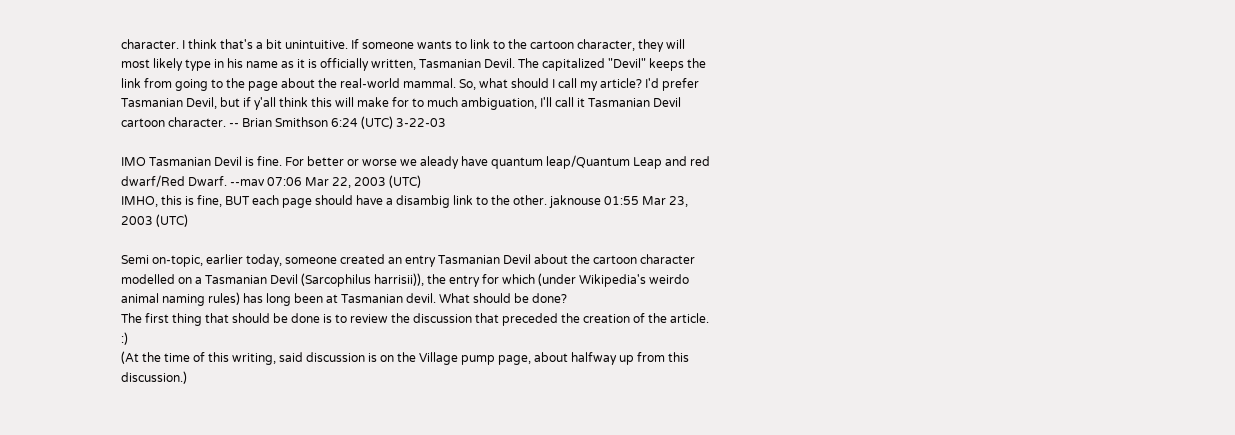character. I think that's a bit unintuitive. If someone wants to link to the cartoon character, they will most likely type in his name as it is officially written, Tasmanian Devil. The capitalized "Devil" keeps the link from going to the page about the real-world mammal. So, what should I call my article? I'd prefer Tasmanian Devil, but if y'all think this will make for to much ambiguation, I'll call it Tasmanian Devil cartoon character. -- Brian Smithson 6:24 (UTC) 3-22-03

IMO Tasmanian Devil is fine. For better or worse we aleady have quantum leap/Quantum Leap and red dwarf/Red Dwarf. --mav 07:06 Mar 22, 2003 (UTC)
IMHO, this is fine, BUT each page should have a disambig link to the other. jaknouse 01:55 Mar 23, 2003 (UTC)

Semi on-topic, earlier today, someone created an entry Tasmanian Devil about the cartoon character modelled on a Tasmanian Devil (Sarcophilus harrisii)), the entry for which (under Wikipedia's weirdo animal naming rules) has long been at Tasmanian devil. What should be done?
The first thing that should be done is to review the discussion that preceded the creation of the article.  :)
(At the time of this writing, said discussion is on the Village pump page, about halfway up from this discussion.)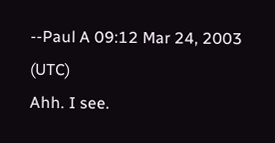--Paul A 09:12 Mar 24, 2003 (UTC)
Ahh. I see.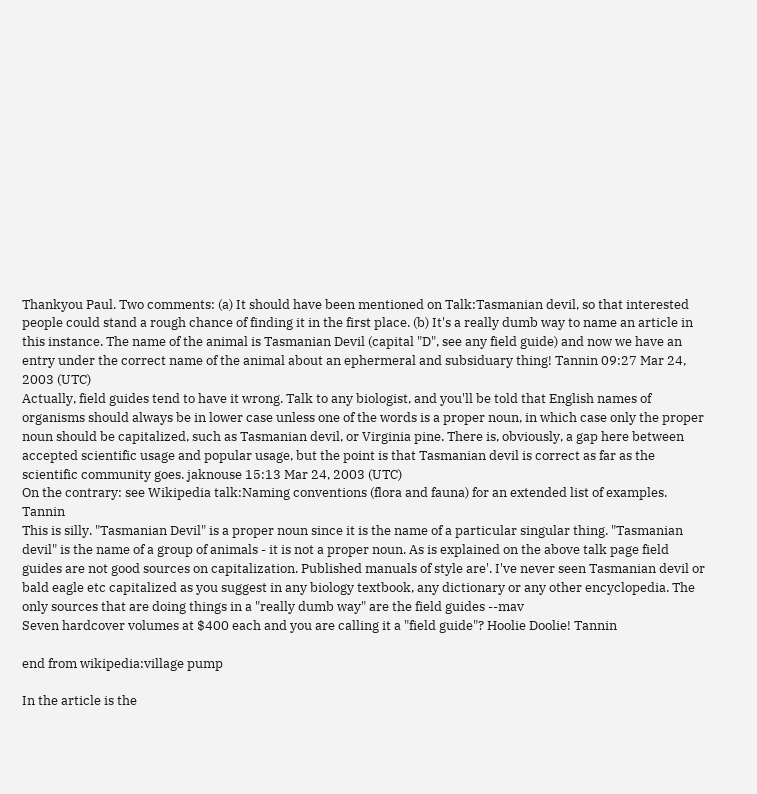Thankyou Paul. Two comments: (a) It should have been mentioned on Talk:Tasmanian devil, so that interested people could stand a rough chance of finding it in the first place. (b) It's a really dumb way to name an article in this instance. The name of the animal is Tasmanian Devil (capital "D", see any field guide) and now we have an entry under the correct name of the animal about an ephermeral and subsiduary thing! Tannin 09:27 Mar 24, 2003 (UTC)
Actually, field guides tend to have it wrong. Talk to any biologist, and you'll be told that English names of organisms should always be in lower case unless one of the words is a proper noun, in which case only the proper noun should be capitalized, such as Tasmanian devil, or Virginia pine. There is, obviously, a gap here between accepted scientific usage and popular usage, but the point is that Tasmanian devil is correct as far as the scientific community goes. jaknouse 15:13 Mar 24, 2003 (UTC)
On the contrary: see Wikipedia talk:Naming conventions (flora and fauna) for an extended list of examples. Tannin
This is silly. "Tasmanian Devil" is a proper noun since it is the name of a particular singular thing. "Tasmanian devil" is the name of a group of animals - it is not a proper noun. As is explained on the above talk page field guides are not good sources on capitalization. Published manuals of style are'. I've never seen Tasmanian devil or bald eagle etc capitalized as you suggest in any biology textbook, any dictionary or any other encyclopedia. The only sources that are doing things in a "really dumb way" are the field guides --mav
Seven hardcover volumes at $400 each and you are calling it a "field guide"? Hoolie Doolie! Tannin

end from wikipedia:village pump

In the article is the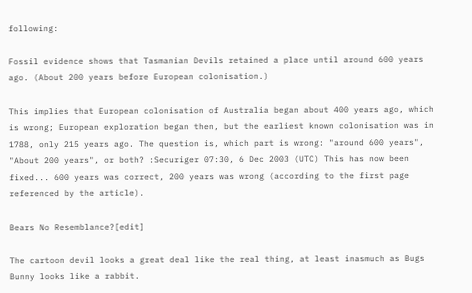following:

Fossil evidence shows that Tasmanian Devils retained a place until around 600 years ago. (About 200 years before European colonisation.)

This implies that European colonisation of Australia began about 400 years ago, which is wrong; European exploration began then, but the earliest known colonisation was in 1788, only 215 years ago. The question is, which part is wrong: "around 600 years", "About 200 years", or both? :Securiger 07:30, 6 Dec 2003 (UTC) This has now been fixed... 600 years was correct, 200 years was wrong (according to the first page referenced by the article).

Bears No Resemblance?[edit]

The cartoon devil looks a great deal like the real thing, at least inasmuch as Bugs Bunny looks like a rabbit.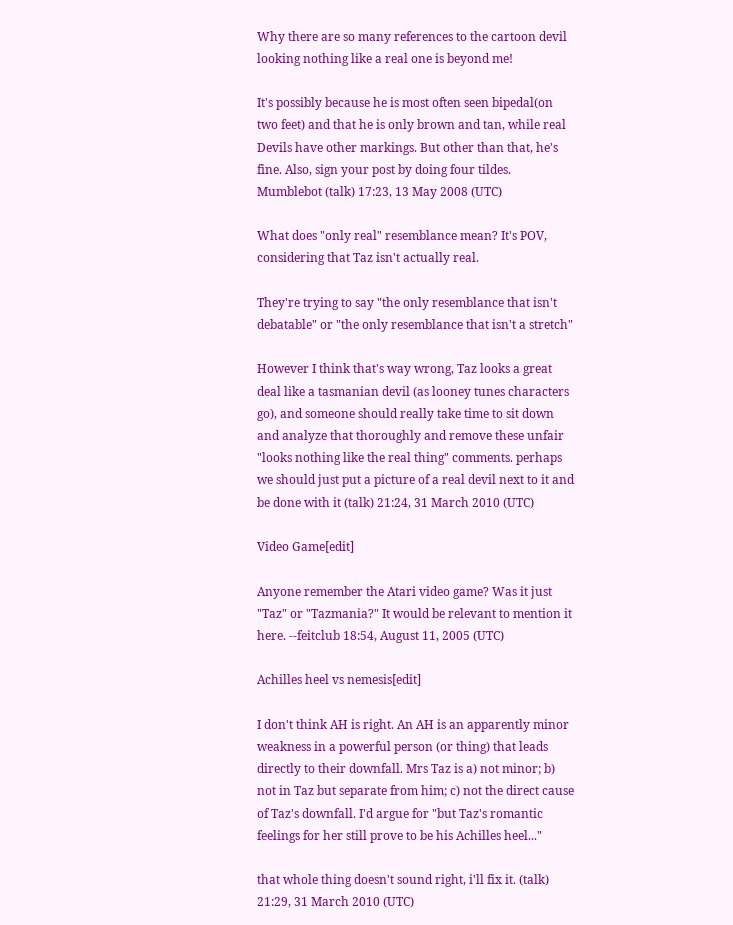Why there are so many references to the cartoon devil looking nothing like a real one is beyond me!

It's possibly because he is most often seen bipedal(on two feet) and that he is only brown and tan, while real Devils have other markings. But other than that, he's fine. Also, sign your post by doing four tildes. Mumblebot (talk) 17:23, 13 May 2008 (UTC)

What does "only real" resemblance mean? It's POV, considering that Taz isn't actually real.

They're trying to say "the only resemblance that isn't debatable" or "the only resemblance that isn't a stretch"

However I think that's way wrong, Taz looks a great deal like a tasmanian devil (as looney tunes characters go), and someone should really take time to sit down and analyze that thoroughly and remove these unfair "looks nothing like the real thing" comments. perhaps we should just put a picture of a real devil next to it and be done with it (talk) 21:24, 31 March 2010 (UTC)

Video Game[edit]

Anyone remember the Atari video game? Was it just "Taz" or "Tazmania?" It would be relevant to mention it here. --feitclub 18:54, August 11, 2005 (UTC)

Achilles heel vs nemesis[edit]

I don't think AH is right. An AH is an apparently minor weakness in a powerful person (or thing) that leads directly to their downfall. Mrs Taz is a) not minor; b) not in Taz but separate from him; c) not the direct cause of Taz's downfall. I'd argue for "but Taz's romantic feelings for her still prove to be his Achilles heel..."

that whole thing doesn't sound right, i'll fix it. (talk) 21:29, 31 March 2010 (UTC)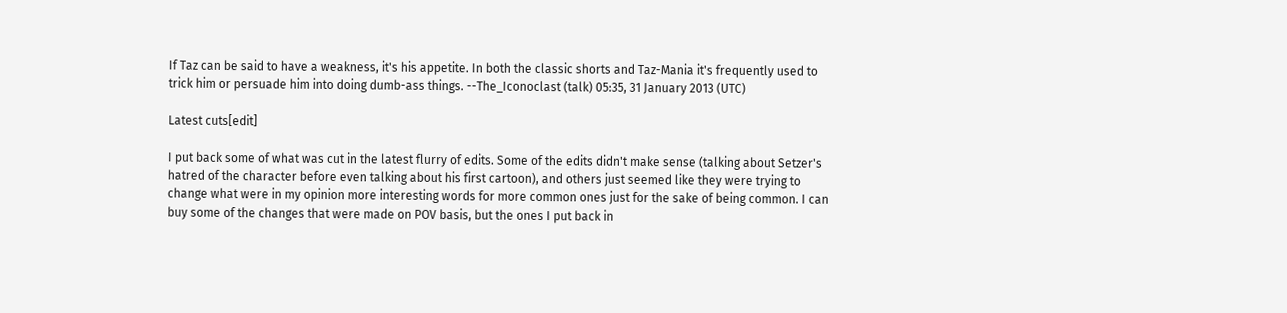If Taz can be said to have a weakness, it's his appetite. In both the classic shorts and Taz-Mania it's frequently used to trick him or persuade him into doing dumb-ass things. --The_Iconoclast (talk) 05:35, 31 January 2013 (UTC)

Latest cuts[edit]

I put back some of what was cut in the latest flurry of edits. Some of the edits didn't make sense (talking about Setzer's hatred of the character before even talking about his first cartoon), and others just seemed like they were trying to change what were in my opinion more interesting words for more common ones just for the sake of being common. I can buy some of the changes that were made on POV basis, but the ones I put back in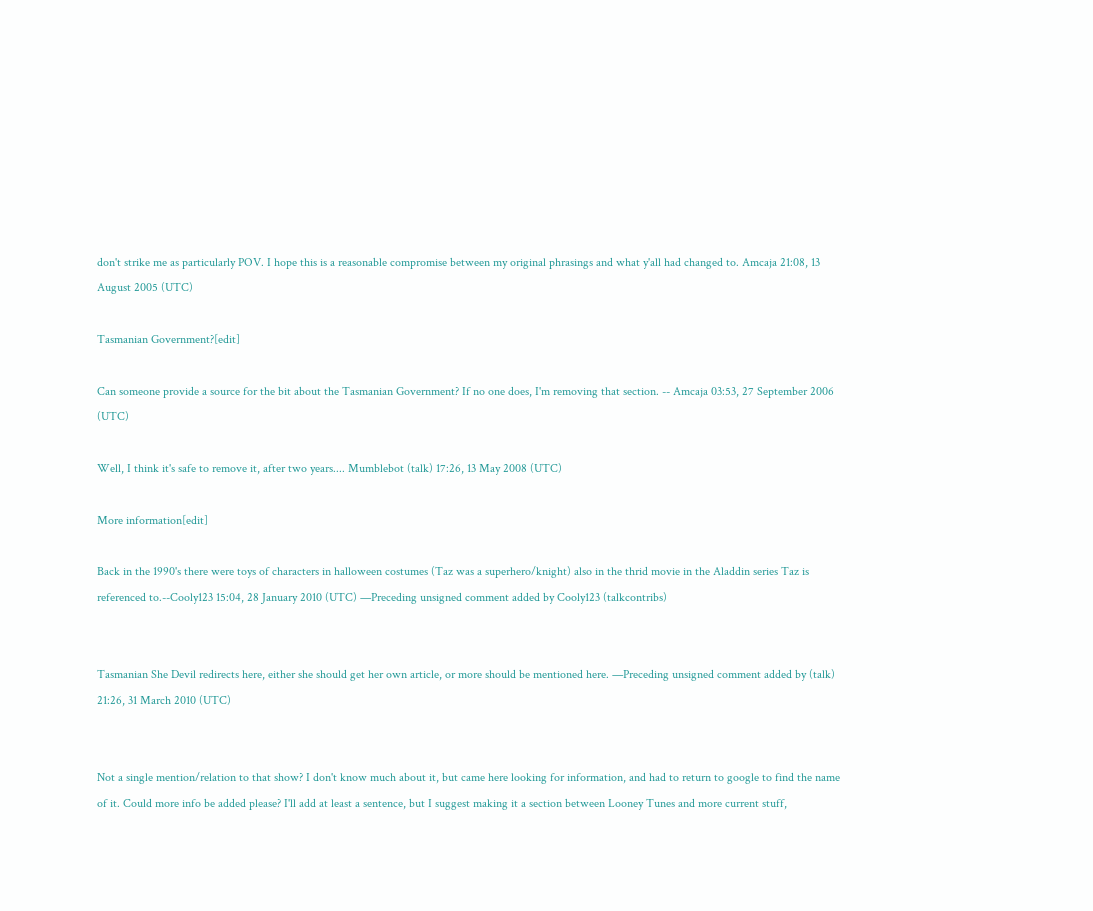don't strike me as particularly POV. I hope this is a reasonable compromise between my original phrasings and what y'all had changed to. Amcaja 21:08, 13 August 2005 (UTC)

Tasmanian Government?[edit]

Can someone provide a source for the bit about the Tasmanian Government? If no one does, I'm removing that section. -- Amcaja 03:53, 27 September 2006 (UTC)

Well, I think it's safe to remove it, after two years.... Mumblebot (talk) 17:26, 13 May 2008 (UTC)

More information[edit]

Back in the 1990's there were toys of characters in halloween costumes (Taz was a superhero/knight) also in the thrid movie in the Aladdin series Taz is referenced to.--Cooly123 15:04, 28 January 2010 (UTC) —Preceding unsigned comment added by Cooly123 (talkcontribs)


Tasmanian She Devil redirects here, either she should get her own article, or more should be mentioned here. —Preceding unsigned comment added by (talk) 21:26, 31 March 2010 (UTC)


Not a single mention/relation to that show? I don't know much about it, but came here looking for information, and had to return to google to find the name of it. Could more info be added please? I'll add at least a sentence, but I suggest making it a section between Looney Tunes and more current stuff,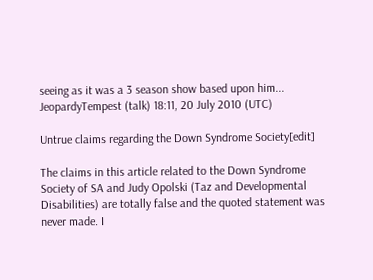seeing as it was a 3 season show based upon him... JeopardyTempest (talk) 18:11, 20 July 2010 (UTC)

Untrue claims regarding the Down Syndrome Society[edit]

The claims in this article related to the Down Syndrome Society of SA and Judy Opolski (Taz and Developmental Disabilities) are totally false and the quoted statement was never made. I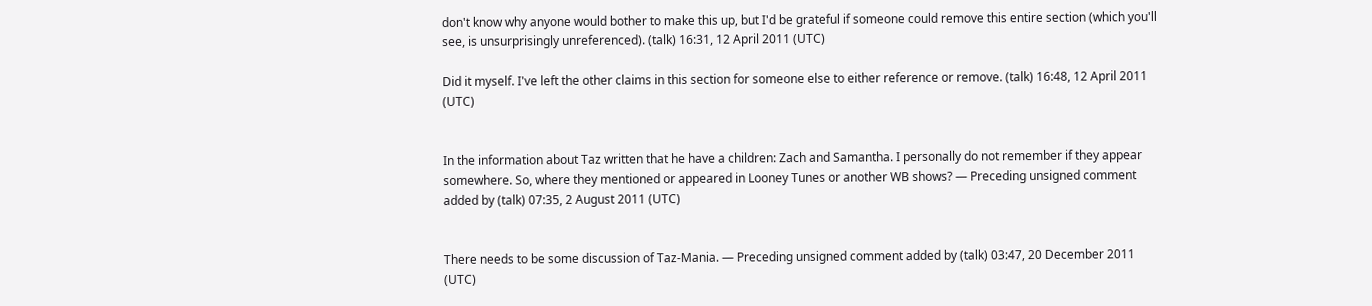don't know why anyone would bother to make this up, but I'd be grateful if someone could remove this entire section (which you'll see, is unsurprisingly unreferenced). (talk) 16:31, 12 April 2011 (UTC)

Did it myself. I've left the other claims in this section for someone else to either reference or remove. (talk) 16:48, 12 April 2011 (UTC)


In the information about Taz written that he have a children: Zach and Samantha. I personally do not remember if they appear somewhere. So, where they mentioned or appeared in Looney Tunes or another WB shows? — Preceding unsigned comment added by (talk) 07:35, 2 August 2011 (UTC)


There needs to be some discussion of Taz-Mania. — Preceding unsigned comment added by (talk) 03:47, 20 December 2011 (UTC)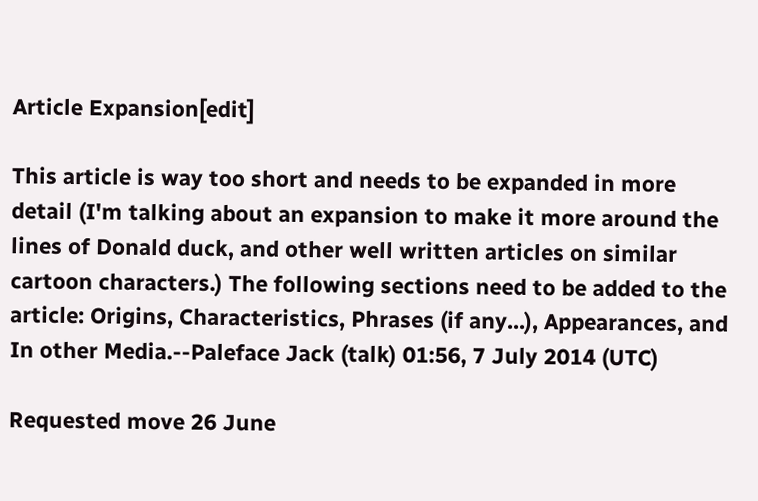Article Expansion[edit]

This article is way too short and needs to be expanded in more detail (I'm talking about an expansion to make it more around the lines of Donald duck, and other well written articles on similar cartoon characters.) The following sections need to be added to the article: Origins, Characteristics, Phrases (if any...), Appearances, and In other Media.--Paleface Jack (talk) 01:56, 7 July 2014 (UTC)

Requested move 26 June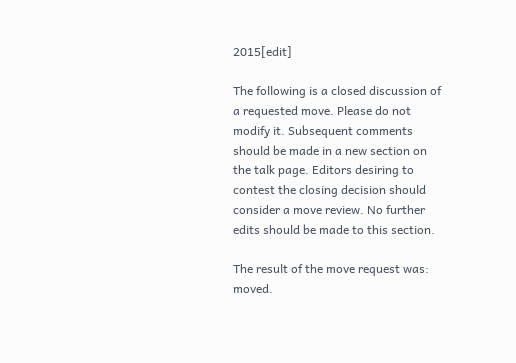2015[edit]

The following is a closed discussion of a requested move. Please do not modify it. Subsequent comments should be made in a new section on the talk page. Editors desiring to contest the closing decision should consider a move review. No further edits should be made to this section.

The result of the move request was: moved.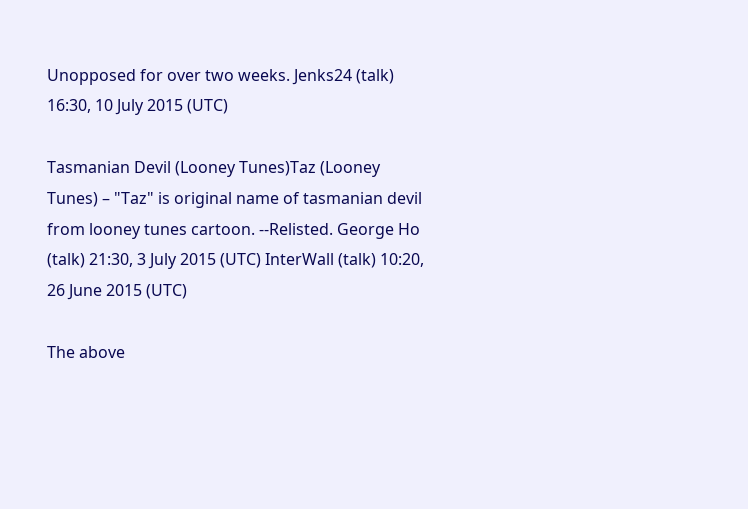Unopposed for over two weeks. Jenks24 (talk) 16:30, 10 July 2015 (UTC)

Tasmanian Devil (Looney Tunes)Taz (Looney Tunes) – "Taz" is original name of tasmanian devil from looney tunes cartoon. --Relisted. George Ho (talk) 21:30, 3 July 2015 (UTC) InterWall (talk) 10:20, 26 June 2015 (UTC)

The above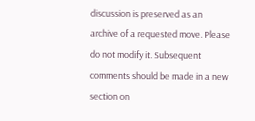discussion is preserved as an archive of a requested move. Please do not modify it. Subsequent comments should be made in a new section on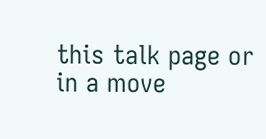this talk page or in a move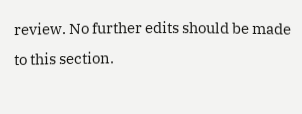review. No further edits should be made to this section.